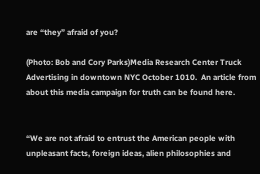are “they” afraid of you?

(Photo: Bob and Cory Parks)Media Research Center Truck Advertising in downtown NYC October 1010.  An article from about this media campaign for truth can be found here.


“We are not afraid to entrust the American people with unpleasant facts, foreign ideas, alien philosophies and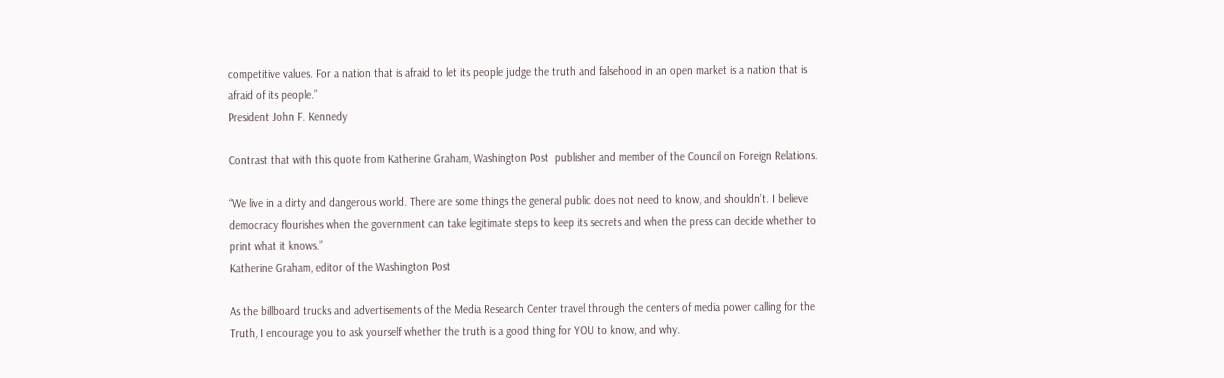competitive values. For a nation that is afraid to let its people judge the truth and falsehood in an open market is a nation that is afraid of its people.”
President John F. Kennedy

Contrast that with this quote from Katherine Graham, Washington Post  publisher and member of the Council on Foreign Relations.

“We live in a dirty and dangerous world. There are some things the general public does not need to know, and shouldn’t. I believe democracy flourishes when the government can take legitimate steps to keep its secrets and when the press can decide whether to print what it knows.”
Katherine Graham, editor of the Washington Post

As the billboard trucks and advertisements of the Media Research Center travel through the centers of media power calling for the Truth, I encourage you to ask yourself whether the truth is a good thing for YOU to know, and why.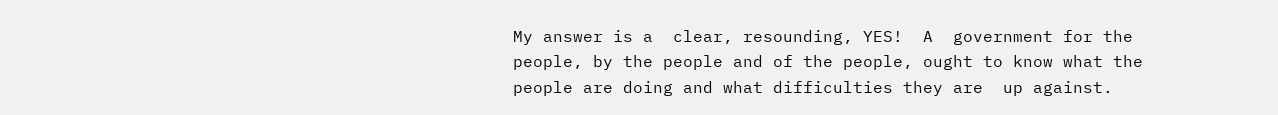My answer is a  clear, resounding, YES!  A  government for the people, by the people and of the people, ought to know what the people are doing and what difficulties they are  up against.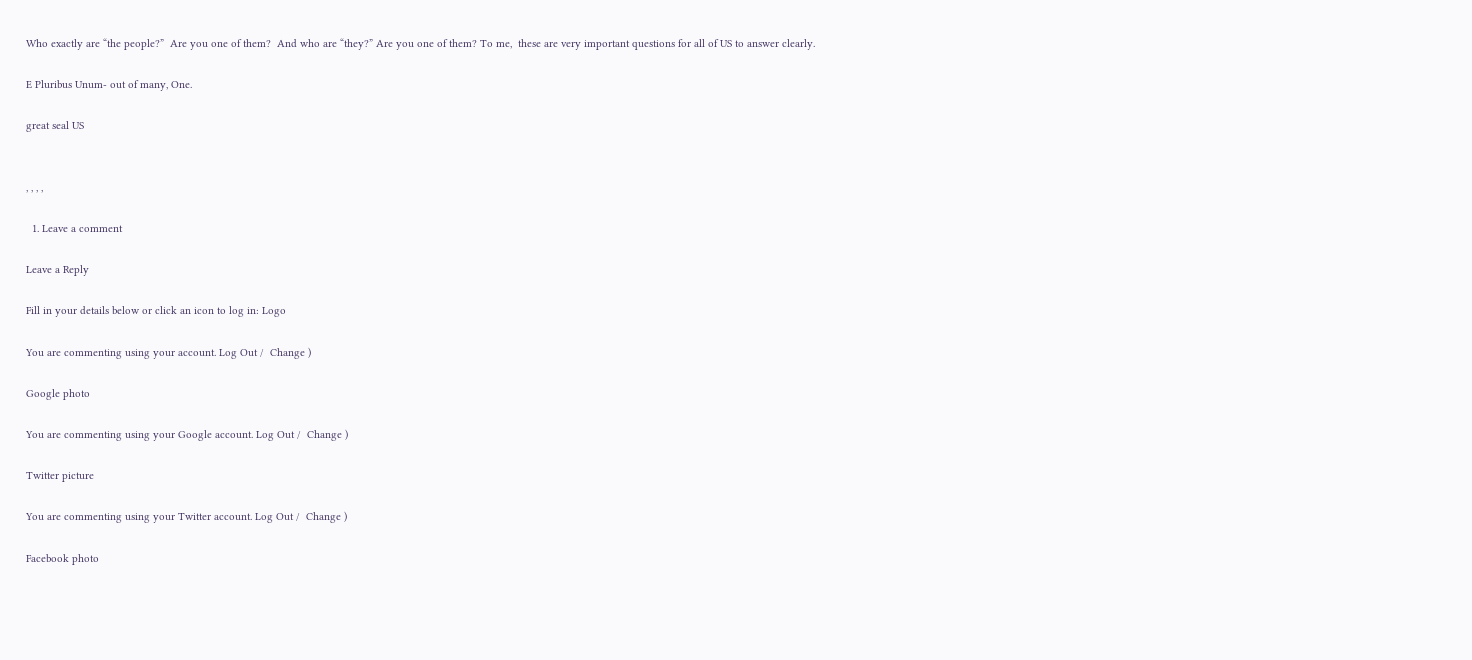Who exactly are “the people?”  Are you one of them?  And who are “they?” Are you one of them? To me,  these are very important questions for all of US to answer clearly.

E Pluribus Unum- out of many, One.

great seal US


, , , ,

  1. Leave a comment

Leave a Reply

Fill in your details below or click an icon to log in: Logo

You are commenting using your account. Log Out /  Change )

Google photo

You are commenting using your Google account. Log Out /  Change )

Twitter picture

You are commenting using your Twitter account. Log Out /  Change )

Facebook photo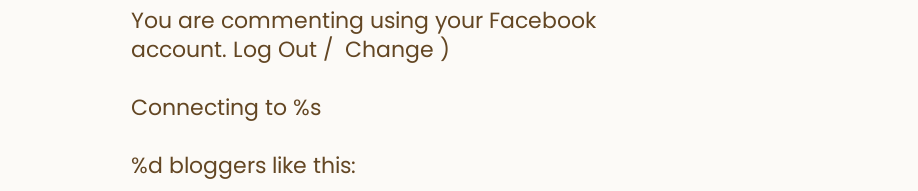You are commenting using your Facebook account. Log Out /  Change )

Connecting to %s

%d bloggers like this: